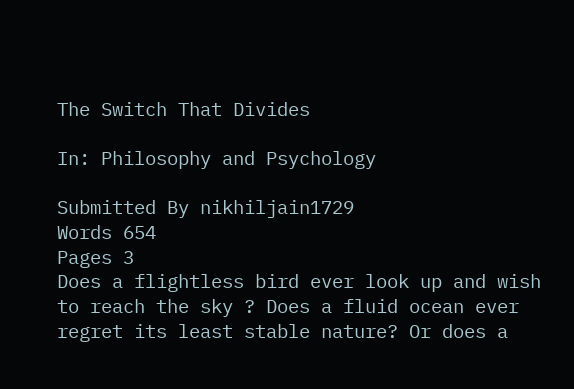The Switch That Divides

In: Philosophy and Psychology

Submitted By nikhiljain1729
Words 654
Pages 3
Does a flightless bird ever look up and wish to reach the sky ? Does a fluid ocean ever regret its least stable nature? Or does a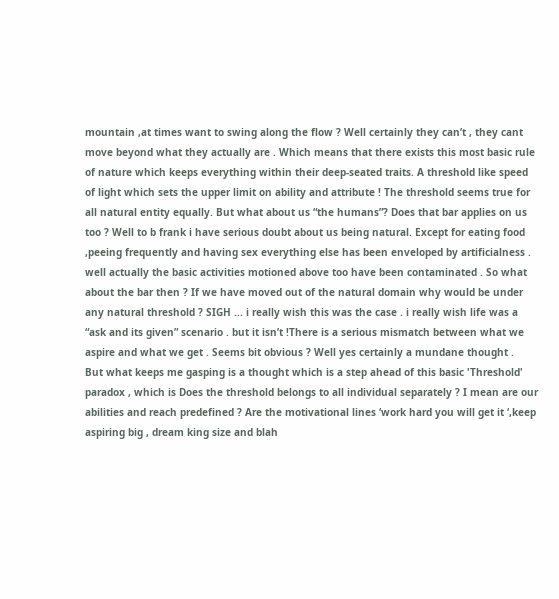mountain ,at times want to swing along the flow ? Well certainly they can’t , they cant move beyond what they actually are . Which means that there exists this most basic rule of nature which keeps everything within their deep-seated traits. A threshold like speed of light which sets the upper limit on ability and attribute ! The threshold seems true for all natural entity equally. But what about us “the humans”? Does that bar applies on us too ? Well to b frank i have serious doubt about us being natural. Except for eating food ,peeing frequently and having sex everything else has been enveloped by artificialness . well actually the basic activities motioned above too have been contaminated . So what about the bar then ? If we have moved out of the natural domain why would be under any natural threshold ? SIGH ... i really wish this was the case . i really wish life was a “ask and its given” scenario . but it isn’t !There is a serious mismatch between what we aspire and what we get . Seems bit obvious ? Well yes certainly a mundane thought .
But what keeps me gasping is a thought which is a step ahead of this basic 'Threshold' paradox , which is Does the threshold belongs to all individual separately ? I mean are our abilities and reach predefined ? Are the motivational lines ‘work hard you will get it ‘,keep aspiring big , dream king size and blah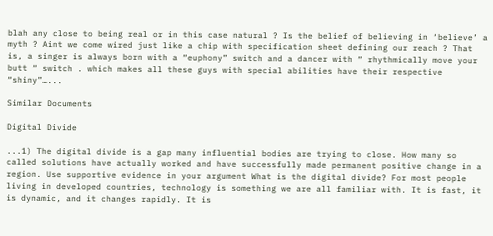blah any close to being real or in this case natural ? Is the belief of believing in ‘believe’ a myth ? Aint we come wired just like a chip with specification sheet defining our reach ? That is, a singer is always born with a “euphony” switch and a dancer with “ rhythmically move your butt “ switch . which makes all these guys with special abilities have their respective “shiny”…...

Similar Documents

Digital Divide

...1) The digital divide is a gap many influential bodies are trying to close. How many so called solutions have actually worked and have successfully made permanent positive change in a region. Use supportive evidence in your argument What is the digital divide? For most people living in developed countries, technology is something we are all familiar with. It is fast, it is dynamic, and it changes rapidly. It is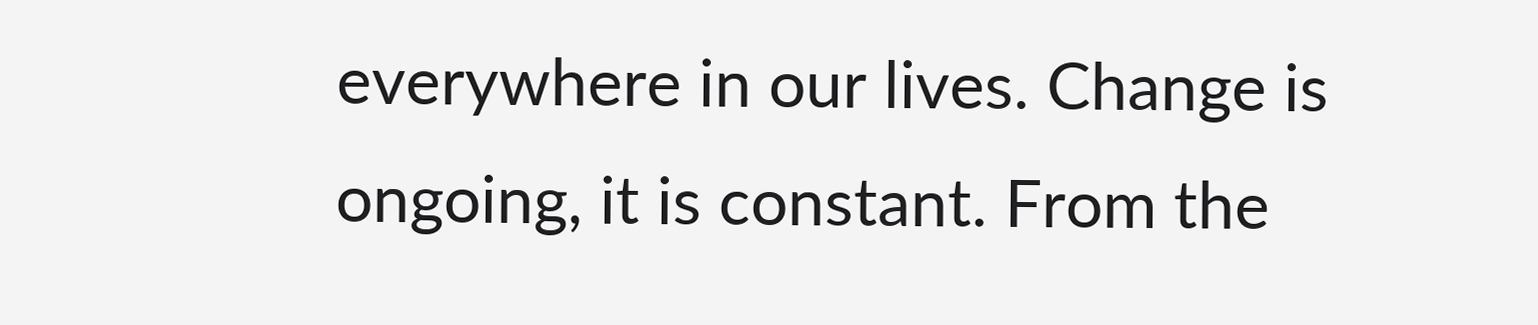everywhere in our lives. Change is ongoing, it is constant. From the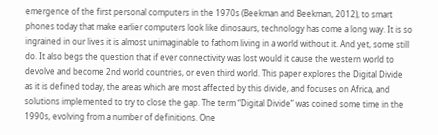emergence of the first personal computers in the 1970s (Beekman and Beekman, 2012), to smart phones today that make earlier computers look like dinosaurs, technology has come a long way. It is so ingrained in our lives it is almost unimaginable to fathom living in a world without it. And yet, some still do. It also begs the question that if ever connectivity was lost would it cause the western world to devolve and become 2nd world countries, or even third world. This paper explores the Digital Divide as it is defined today, the areas which are most affected by this divide, and focuses on Africa, and solutions implemented to try to close the gap. The term “Digital Divide” was coined some time in the 1990s, evolving from a number of definitions. One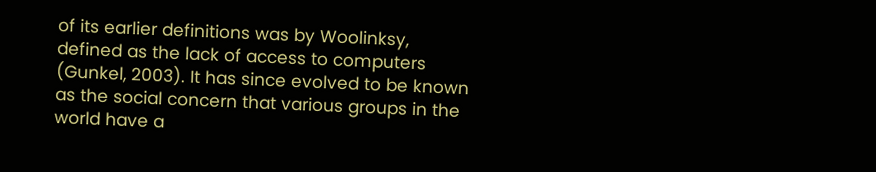of its earlier definitions was by Woolinksy, defined as the lack of access to computers (Gunkel, 2003). It has since evolved to be known as the social concern that various groups in the world have a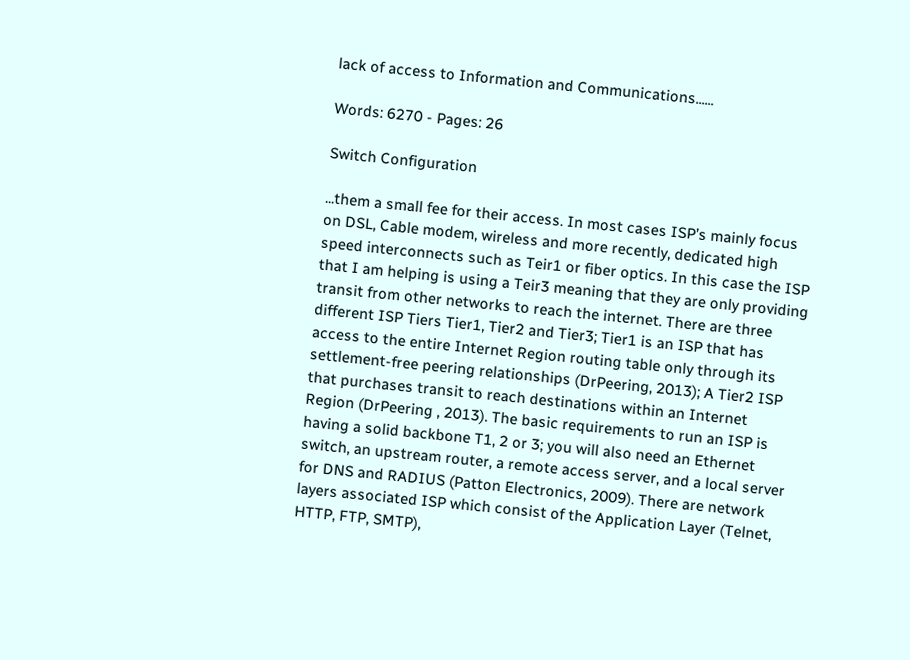lack of access to Information and Communications......

Words: 6270 - Pages: 26

Switch Configuration

...them a small fee for their access. In most cases ISP’s mainly focus on DSL, Cable modem, wireless and more recently, dedicated high speed interconnects such as Teir1 or fiber optics. In this case the ISP that I am helping is using a Teir3 meaning that they are only providing transit from other networks to reach the internet. There are three different ISP Tiers Tier1, Tier2 and Tier3; Tier1 is an ISP that has access to the entire Internet Region routing table only through its settlement-free peering relationships (DrPeering, 2013); A Tier2 ISP that purchases transit to reach destinations within an Internet Region (DrPeering , 2013). The basic requirements to run an ISP is having a solid backbone T1, 2 or 3; you will also need an Ethernet switch, an upstream router, a remote access server, and a local server for DNS and RADIUS (Patton Electronics, 2009). There are network layers associated ISP which consist of the Application Layer (Telnet, HTTP, FTP, SMTP),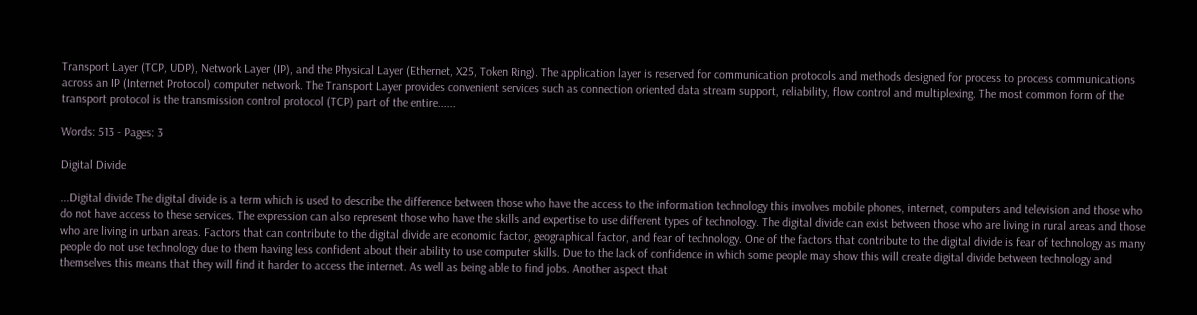Transport Layer (TCP, UDP), Network Layer (IP), and the Physical Layer (Ethernet, X25, Token Ring). The application layer is reserved for communication protocols and methods designed for process to process communications across an IP (Internet Protocol) computer network. The Transport Layer provides convenient services such as connection oriented data stream support, reliability, flow control and multiplexing. The most common form of the transport protocol is the transmission control protocol (TCP) part of the entire......

Words: 513 - Pages: 3

Digital Divide

...Digital divide The digital divide is a term which is used to describe the difference between those who have the access to the information technology this involves mobile phones, internet, computers and television and those who do not have access to these services. The expression can also represent those who have the skills and expertise to use different types of technology. The digital divide can exist between those who are living in rural areas and those who are living in urban areas. Factors that can contribute to the digital divide are economic factor, geographical factor, and fear of technology. One of the factors that contribute to the digital divide is fear of technology as many people do not use technology due to them having less confident about their ability to use computer skills. Due to the lack of confidence in which some people may show this will create digital divide between technology and themselves this means that they will find it harder to access the internet. As well as being able to find jobs. Another aspect that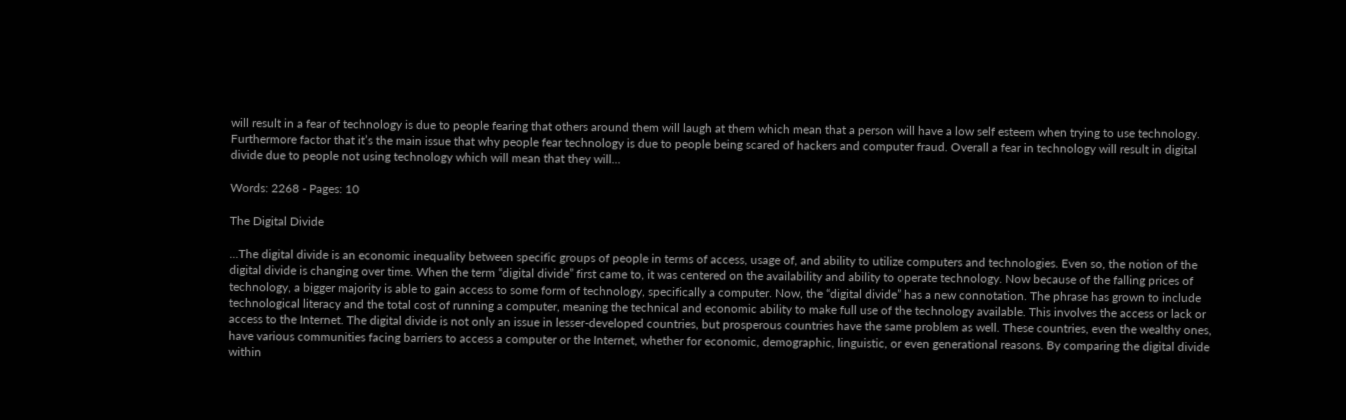will result in a fear of technology is due to people fearing that others around them will laugh at them which mean that a person will have a low self esteem when trying to use technology. Furthermore factor that it’s the main issue that why people fear technology is due to people being scared of hackers and computer fraud. Overall a fear in technology will result in digital divide due to people not using technology which will mean that they will...

Words: 2268 - Pages: 10

The Digital Divide

...The digital divide is an economic inequality between specific groups of people in terms of access, usage of, and ability to utilize computers and technologies. Even so, the notion of the digital divide is changing over time. When the term “digital divide” first came to, it was centered on the availability and ability to operate technology. Now because of the falling prices of technology, a bigger majority is able to gain access to some form of technology, specifically a computer. Now, the “digital divide” has a new connotation. The phrase has grown to include technological literacy and the total cost of running a computer, meaning the technical and economic ability to make full use of the technology available. This involves the access or lack or access to the Internet. The digital divide is not only an issue in lesser-developed countries, but prosperous countries have the same problem as well. These countries, even the wealthy ones, have various communities facing barriers to access a computer or the Internet, whether for economic, demographic, linguistic, or even generational reasons. By comparing the digital divide within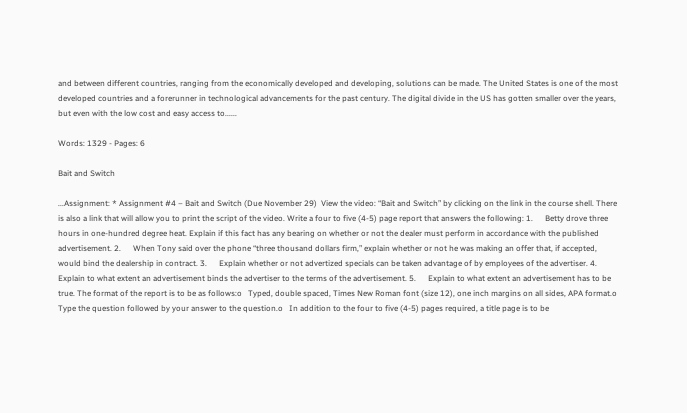and between different countries, ranging from the economically developed and developing, solutions can be made. The United States is one of the most developed countries and a forerunner in technological advancements for the past century. The digital divide in the US has gotten smaller over the years, but even with the low cost and easy access to......

Words: 1329 - Pages: 6

Bait and Switch

...Assignment: * Assignment #4 – Bait and Switch (Due November 29)  View the video: “Bait and Switch” by clicking on the link in the course shell. There is also a link that will allow you to print the script of the video. Write a four to five (4-5) page report that answers the following: 1.      Betty drove three hours in one-hundred degree heat. Explain if this fact has any bearing on whether or not the dealer must perform in accordance with the published advertisement. 2.      When Tony said over the phone “three thousand dollars firm,” explain whether or not he was making an offer that, if accepted, would bind the dealership in contract. 3.      Explain whether or not advertized specials can be taken advantage of by employees of the advertiser. 4.      Explain to what extent an advertisement binds the advertiser to the terms of the advertisement. 5.      Explain to what extent an advertisement has to be true. The format of the report is to be as follows:o   Typed, double spaced, Times New Roman font (size 12), one inch margins on all sides, APA format.o   Type the question followed by your answer to the question.o   In addition to the four to five (4-5) pages required, a title page is to be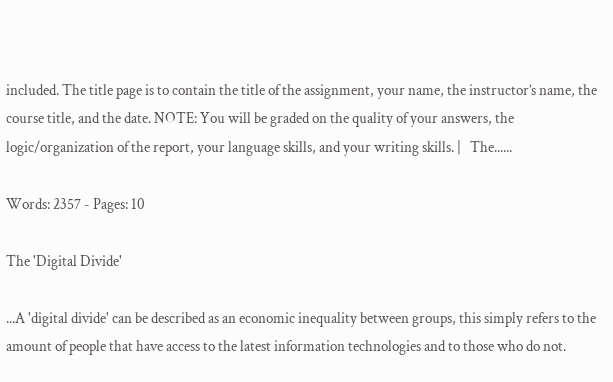included. The title page is to contain the title of the assignment, your name, the instructor’s name, the course title, and the date. NOTE: You will be graded on the quality of your answers, the logic/organization of the report, your language skills, and your writing skills. |   The......

Words: 2357 - Pages: 10

The 'Digital Divide'

...A 'digital divide' can be described as an economic inequality between groups, this simply refers to the amount of people that have access to the latest information technologies and to those who do not.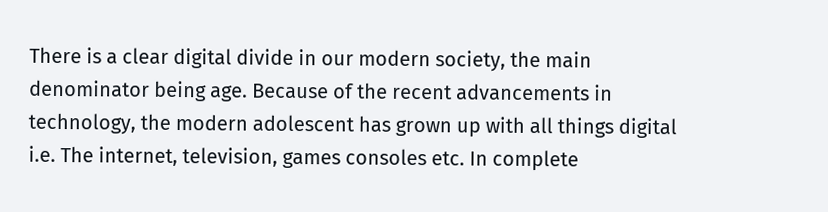There is a clear digital divide in our modern society, the main denominator being age. Because of the recent advancements in technology, the modern adolescent has grown up with all things digital i.e. The internet, television, games consoles etc. In complete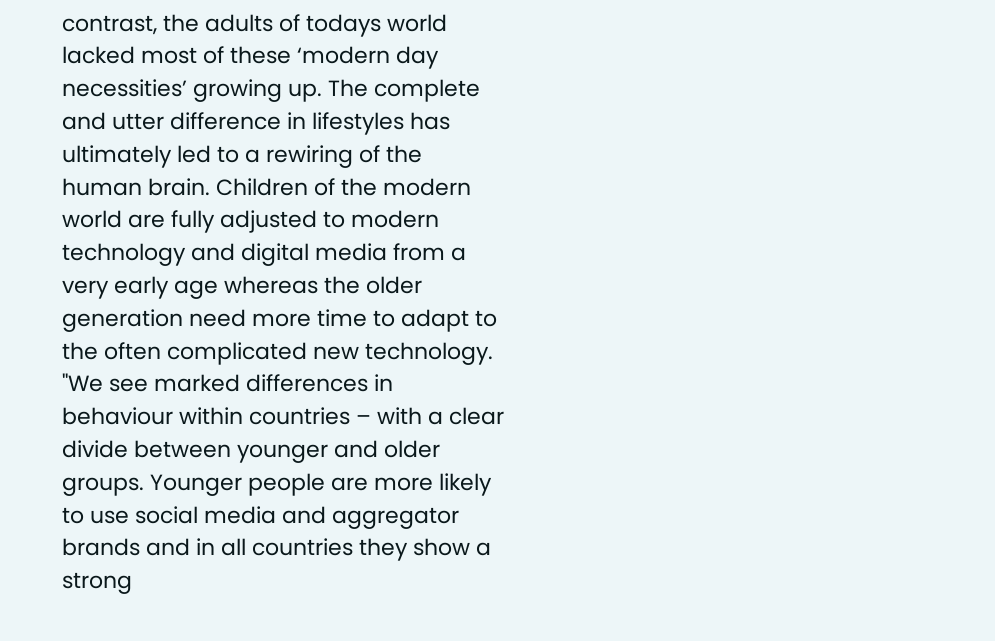contrast, the adults of todays world lacked most of these ‘modern day necessities’ growing up. The complete and utter difference in lifestyles has ultimately led to a rewiring of the human brain. Children of the modern world are fully adjusted to modern technology and digital media from a very early age whereas the older generation need more time to adapt to the often complicated new technology. "We see marked differences in behaviour within countries – with a clear divide between younger and older groups. Younger people are more likely to use social media and aggregator brands and in all countries they show a strong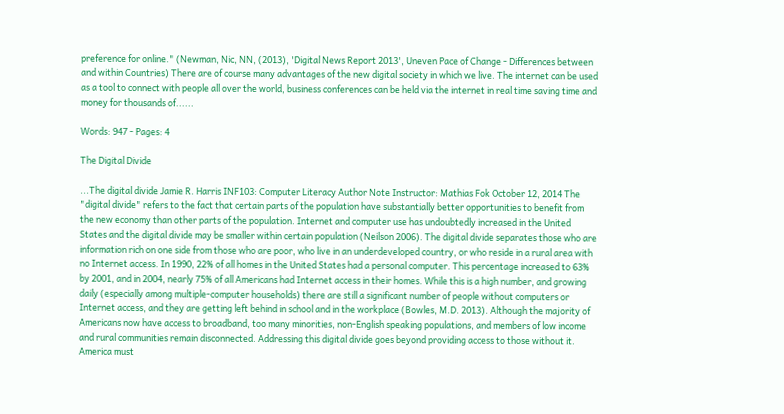preference for online." (Newman, Nic, NN, (2013), 'Digital News Report 2013', Uneven Pace of Change - Differences between and within Countries) There are of course many advantages of the new digital society in which we live. The internet can be used as a tool to connect with people all over the world, business conferences can be held via the internet in real time saving time and money for thousands of......

Words: 947 - Pages: 4

The Digital Divide

...The digital divide Jamie R. Harris INF103: Computer Literacy Author Note Instructor: Mathias Fok October 12, 2014 The "digital divide" refers to the fact that certain parts of the population have substantially better opportunities to benefit from the new economy than other parts of the population. Internet and computer use has undoubtedly increased in the United States and the digital divide may be smaller within certain population (Neilson 2006). The digital divide separates those who are information rich on one side from those who are poor, who live in an underdeveloped country, or who reside in a rural area with no Internet access. In 1990, 22% of all homes in the United States had a personal computer. This percentage increased to 63% by 2001, and in 2004, nearly 75% of all Americans had Internet access in their homes. While this is a high number, and growing daily (especially among multiple-computer households) there are still a significant number of people without computers or Internet access, and they are getting left behind in school and in the workplace (Bowles, M.D. 2013). Although the majority of Americans now have access to broadband, too many minorities, non-English speaking populations, and members of low income and rural communities remain disconnected. Addressing this digital divide goes beyond providing access to those without it. America must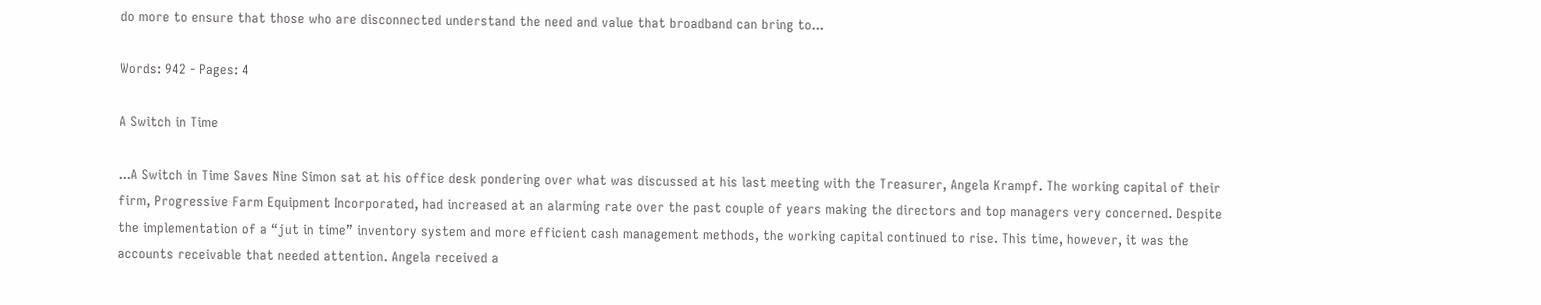do more to ensure that those who are disconnected understand the need and value that broadband can bring to...

Words: 942 - Pages: 4

A Switch in Time

...A Switch in Time Saves Nine Simon sat at his office desk pondering over what was discussed at his last meeting with the Treasurer, Angela Krampf. The working capital of their firm, Progressive Farm Equipment Incorporated, had increased at an alarming rate over the past couple of years making the directors and top managers very concerned. Despite the implementation of a “jut in time” inventory system and more efficient cash management methods, the working capital continued to rise. This time, however, it was the accounts receivable that needed attention. Angela received a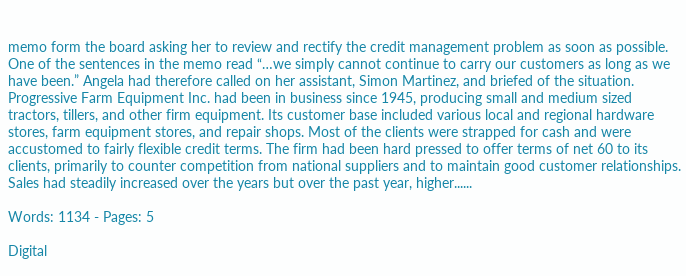memo form the board asking her to review and rectify the credit management problem as soon as possible. One of the sentences in the memo read “…we simply cannot continue to carry our customers as long as we have been.” Angela had therefore called on her assistant, Simon Martinez, and briefed of the situation. Progressive Farm Equipment Inc. had been in business since 1945, producing small and medium sized tractors, tillers, and other firm equipment. Its customer base included various local and regional hardware stores, farm equipment stores, and repair shops. Most of the clients were strapped for cash and were accustomed to fairly flexible credit terms. The firm had been hard pressed to offer terms of net 60 to its clients, primarily to counter competition from national suppliers and to maintain good customer relationships. Sales had steadily increased over the years but over the past year, higher......

Words: 1134 - Pages: 5

Digital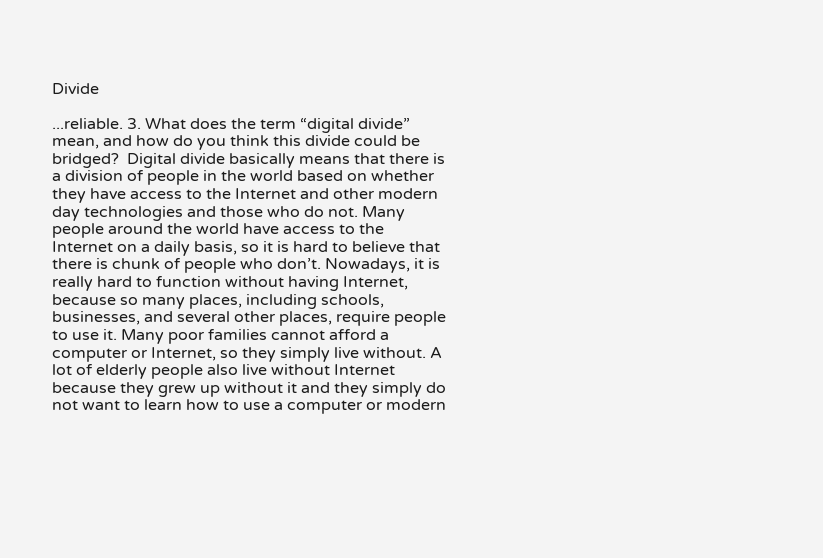Divide

...reliable. 3. What does the term “digital divide” mean, and how do you think this divide could be bridged?  Digital divide basically means that there is a division of people in the world based on whether they have access to the Internet and other modern day technologies and those who do not. Many people around the world have access to the Internet on a daily basis, so it is hard to believe that there is chunk of people who don’t. Nowadays, it is really hard to function without having Internet, because so many places, including schools, businesses, and several other places, require people to use it. Many poor families cannot afford a computer or Internet, so they simply live without. A lot of elderly people also live without Internet because they grew up without it and they simply do not want to learn how to use a computer or modern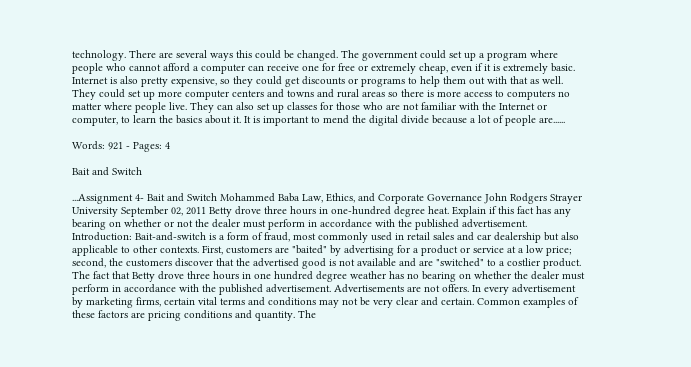technology. There are several ways this could be changed. The government could set up a program where people who cannot afford a computer can receive one for free or extremely cheap, even if it is extremely basic. Internet is also pretty expensive, so they could get discounts or programs to help them out with that as well. They could set up more computer centers and towns and rural areas so there is more access to computers no matter where people live. They can also set up classes for those who are not familiar with the Internet or computer, to learn the basics about it. It is important to mend the digital divide because a lot of people are......

Words: 921 - Pages: 4

Bait and Switch

...Assignment 4- Bait and Switch Mohammed Baba Law, Ethics, and Corporate Governance John Rodgers Strayer University September 02, 2011 Betty drove three hours in one-hundred degree heat. Explain if this fact has any bearing on whether or not the dealer must perform in accordance with the published advertisement. Introduction: Bait-and-switch is a form of fraud, most commonly used in retail sales and car dealership but also applicable to other contexts. First, customers are "baited" by advertising for a product or service at a low price; second, the customers discover that the advertised good is not available and are "switched" to a costlier product. The fact that Betty drove three hours in one hundred degree weather has no bearing on whether the dealer must perform in accordance with the published advertisement. Advertisements are not offers. In every advertisement by marketing firms, certain vital terms and conditions may not be very clear and certain. Common examples of these factors are pricing conditions and quantity. The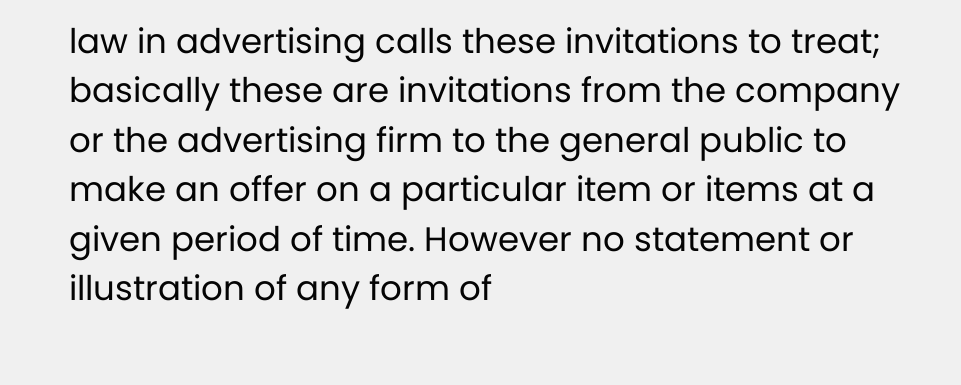law in advertising calls these invitations to treat; basically these are invitations from the company or the advertising firm to the general public to make an offer on a particular item or items at a given period of time. However no statement or illustration of any form of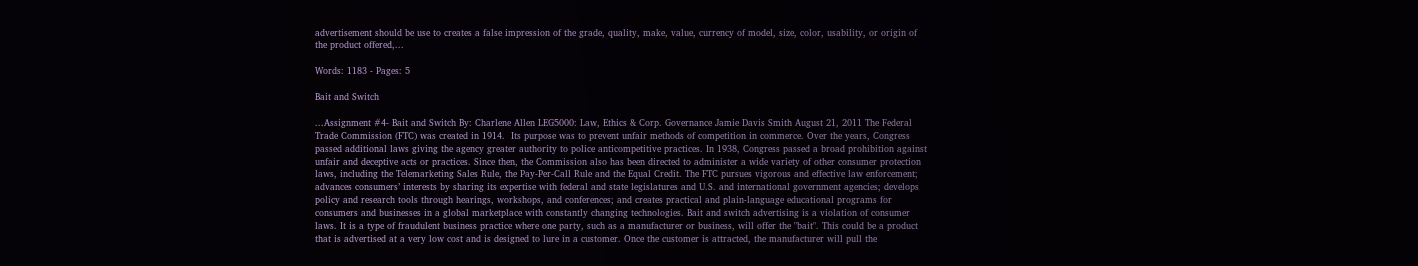advertisement should be use to creates a false impression of the grade, quality, make, value, currency of model, size, color, usability, or origin of the product offered,...

Words: 1183 - Pages: 5

Bait and Switch

...Assignment #4- Bait and Switch By: Charlene Allen LEG5000: Law, Ethics & Corp. Governance Jamie Davis Smith August 21, 2011 The Federal Trade Commission (FTC) was created in 1914.  Its purpose was to prevent unfair methods of competition in commerce. Over the years, Congress passed additional laws giving the agency greater authority to police anticompetitive practices. In 1938, Congress passed a broad prohibition against unfair and deceptive acts or practices. Since then, the Commission also has been directed to administer a wide variety of other consumer protection laws, including the Telemarketing Sales Rule, the Pay-Per-Call Rule and the Equal Credit. The FTC pursues vigorous and effective law enforcement; advances consumers’ interests by sharing its expertise with federal and state legislatures and U.S. and international government agencies; develops policy and research tools through hearings, workshops, and conferences; and creates practical and plain-language educational programs for consumers and businesses in a global marketplace with constantly changing technologies. Bait and switch advertising is a violation of consumer laws. It is a type of fraudulent business practice where one party, such as a manufacturer or business, will offer the "bait". This could be a product that is advertised at a very low cost and is designed to lure in a customer. Once the customer is attracted, the manufacturer will pull the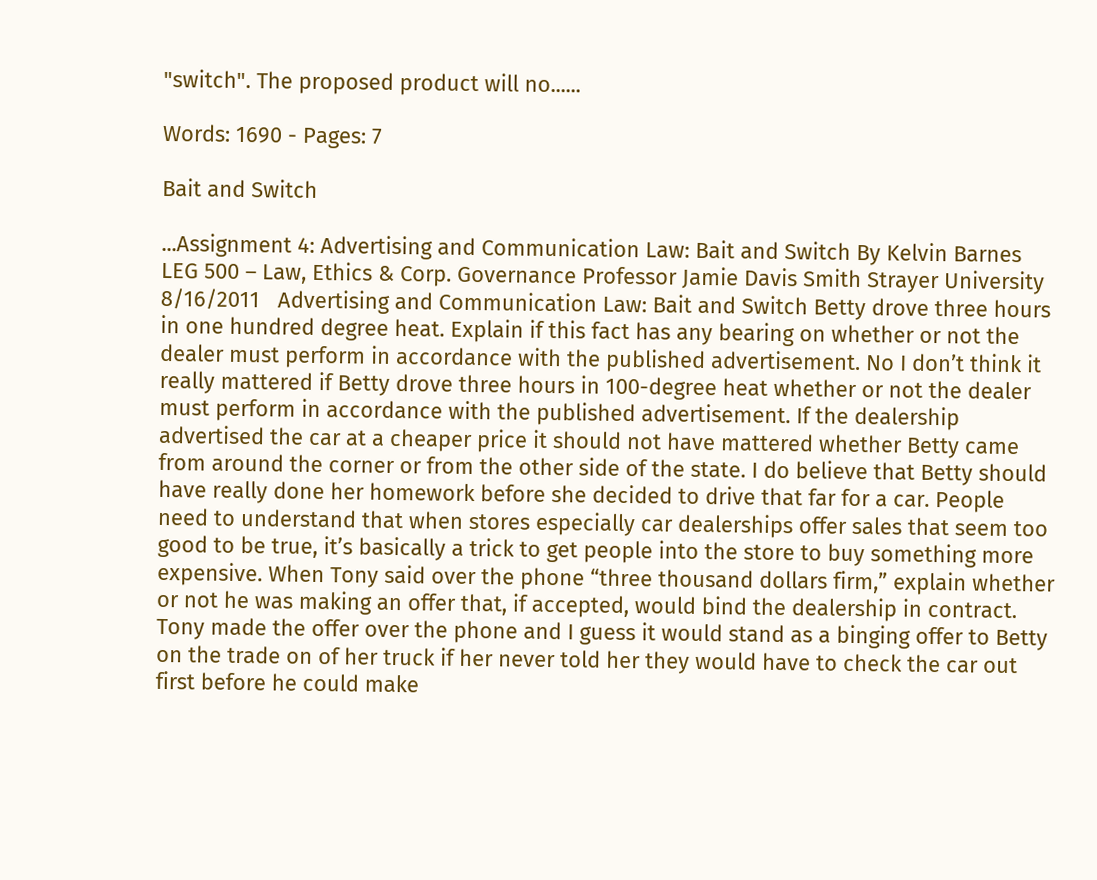"switch". The proposed product will no......

Words: 1690 - Pages: 7

Bait and Switch

...Assignment 4: Advertising and Communication Law: Bait and Switch By Kelvin Barnes LEG 500 – Law, Ethics & Corp. Governance Professor Jamie Davis Smith Strayer University 8/16/2011   Advertising and Communication Law: Bait and Switch Betty drove three hours in one hundred degree heat. Explain if this fact has any bearing on whether or not the dealer must perform in accordance with the published advertisement. No I don’t think it really mattered if Betty drove three hours in 100-degree heat whether or not the dealer must perform in accordance with the published advertisement. If the dealership advertised the car at a cheaper price it should not have mattered whether Betty came from around the corner or from the other side of the state. I do believe that Betty should have really done her homework before she decided to drive that far for a car. People need to understand that when stores especially car dealerships offer sales that seem too good to be true, it’s basically a trick to get people into the store to buy something more expensive. When Tony said over the phone “three thousand dollars firm,” explain whether or not he was making an offer that, if accepted, would bind the dealership in contract. Tony made the offer over the phone and I guess it would stand as a binging offer to Betty on the trade on of her truck if her never told her they would have to check the car out first before he could make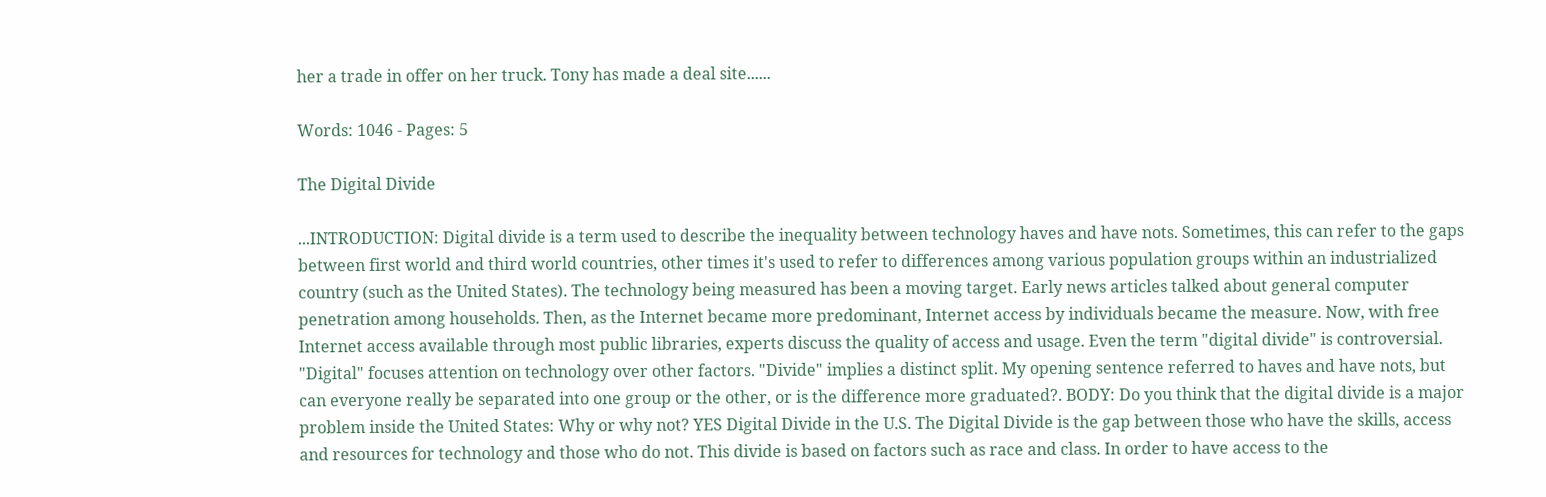her a trade in offer on her truck. Tony has made a deal site......

Words: 1046 - Pages: 5

The Digital Divide

...INTRODUCTION: Digital divide is a term used to describe the inequality between technology haves and have nots. Sometimes, this can refer to the gaps between first world and third world countries, other times it's used to refer to differences among various population groups within an industrialized country (such as the United States). The technology being measured has been a moving target. Early news articles talked about general computer penetration among households. Then, as the Internet became more predominant, Internet access by individuals became the measure. Now, with free Internet access available through most public libraries, experts discuss the quality of access and usage. Even the term "digital divide" is controversial. "Digital" focuses attention on technology over other factors. "Divide" implies a distinct split. My opening sentence referred to haves and have nots, but can everyone really be separated into one group or the other, or is the difference more graduated?. BODY: Do you think that the digital divide is a major problem inside the United States: Why or why not? YES Digital Divide in the U.S. The Digital Divide is the gap between those who have the skills, access and resources for technology and those who do not. This divide is based on factors such as race and class. In order to have access to the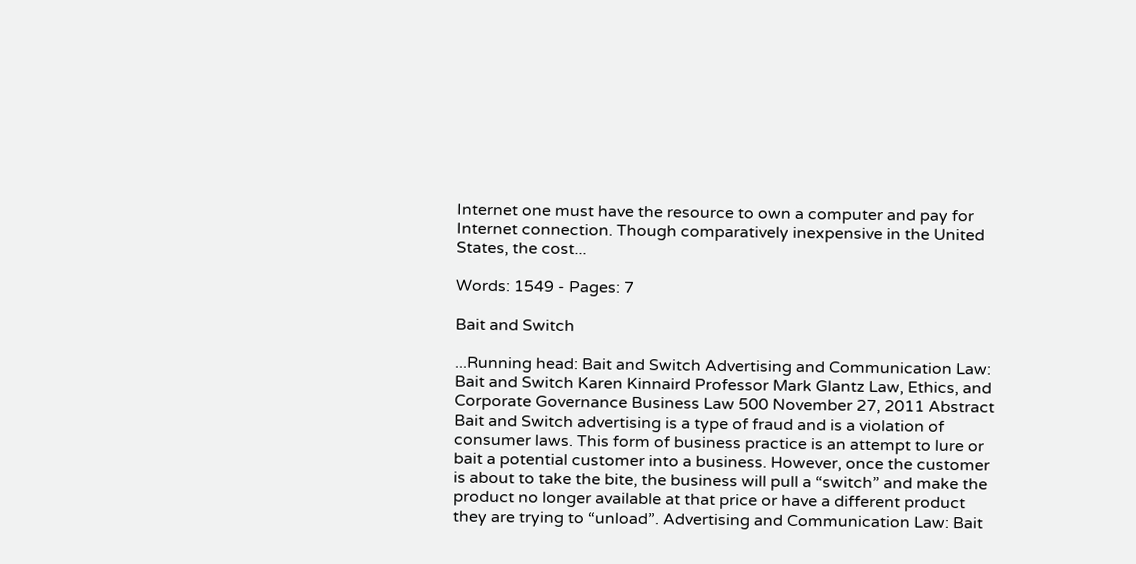Internet one must have the resource to own a computer and pay for Internet connection. Though comparatively inexpensive in the United States, the cost...

Words: 1549 - Pages: 7

Bait and Switch

...Running head: Bait and Switch Advertising and Communication Law: Bait and Switch Karen Kinnaird Professor Mark Glantz Law, Ethics, and Corporate Governance Business Law 500 November 27, 2011 Abstract Bait and Switch advertising is a type of fraud and is a violation of consumer laws. This form of business practice is an attempt to lure or bait a potential customer into a business. However, once the customer is about to take the bite, the business will pull a “switch” and make the product no longer available at that price or have a different product they are trying to “unload”. Advertising and Communication Law: Bait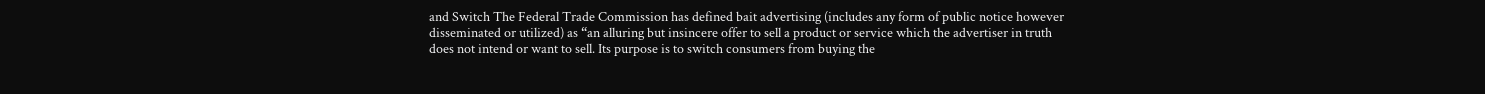and Switch The Federal Trade Commission has defined bait advertising (includes any form of public notice however disseminated or utilized) as “an alluring but insincere offer to sell a product or service which the advertiser in truth does not intend or want to sell. Its purpose is to switch consumers from buying the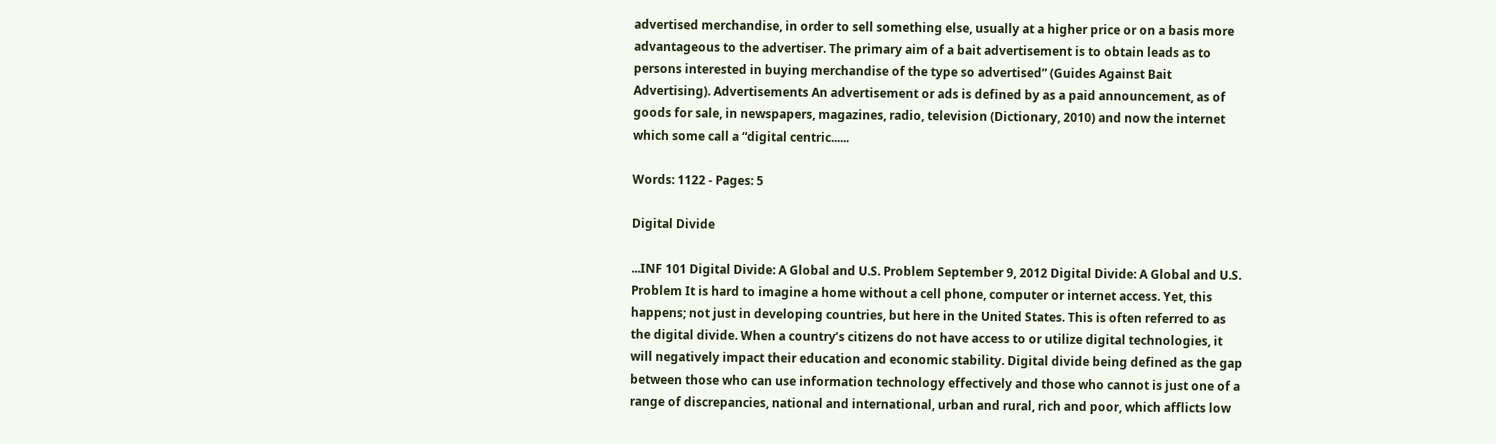advertised merchandise, in order to sell something else, usually at a higher price or on a basis more advantageous to the advertiser. The primary aim of a bait advertisement is to obtain leads as to persons interested in buying merchandise of the type so advertised” (Guides Against Bait Advertising). Advertisements An advertisement or ads is defined by as a paid announcement, as of goods for sale, in newspapers, magazines, radio, television (Dictionary, 2010) and now the internet which some call a “digital centric......

Words: 1122 - Pages: 5

Digital Divide

...INF 101 Digital Divide: A Global and U.S. Problem September 9, 2012 Digital Divide: A Global and U.S. Problem It is hard to imagine a home without a cell phone, computer or internet access. Yet, this happens; not just in developing countries, but here in the United States. This is often referred to as the digital divide. When a country’s citizens do not have access to or utilize digital technologies, it will negatively impact their education and economic stability. Digital divide being defined as the gap between those who can use information technology effectively and those who cannot is just one of a range of discrepancies, national and international, urban and rural, rich and poor, which afflicts low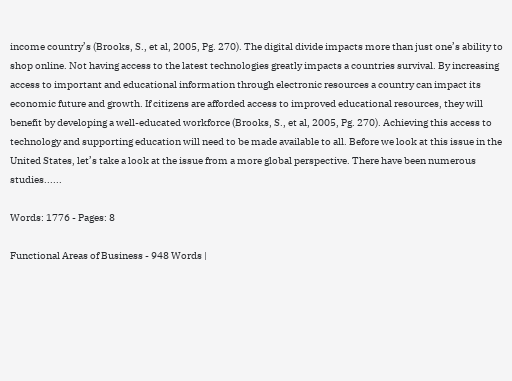income country’s (Brooks, S., et al, 2005, Pg. 270). The digital divide impacts more than just one’s ability to shop online. Not having access to the latest technologies greatly impacts a countries survival. By increasing access to important and educational information through electronic resources a country can impact its economic future and growth. If citizens are afforded access to improved educational resources, they will benefit by developing a well-educated workforce (Brooks, S., et al, 2005, Pg. 270). Achieving this access to technology and supporting education will need to be made available to all. Before we look at this issue in the United States, let’s take a look at the issue from a more global perspective. There have been numerous studies......

Words: 1776 - Pages: 8

Functional Areas of Business - 948 Words |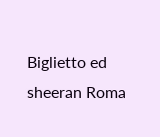Biglietto ed sheeran Roma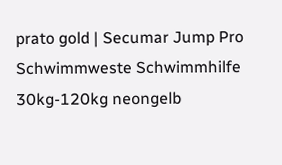prato gold | Secumar Jump Pro Schwimmweste Schwimmhilfe 30kg-120kg neongelb